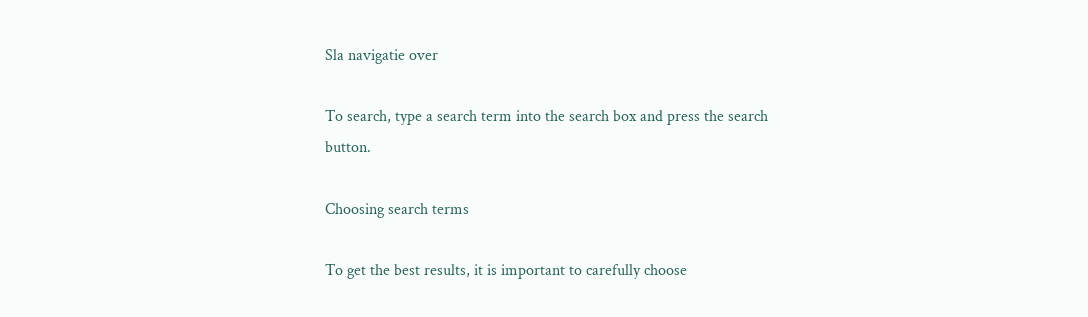Sla navigatie over

To search, type a search term into the search box and press the search button.

Choosing search terms

To get the best results, it is important to carefully choose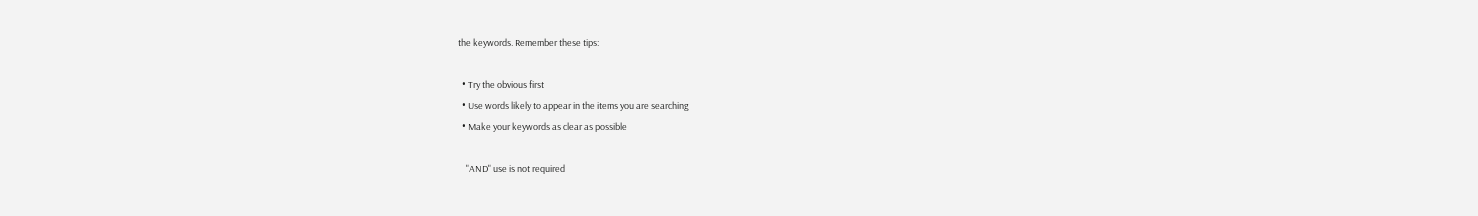the keywords. Remember these tips:

  • Try the obvious first
  • Use words likely to appear in the items you are searching
  • Make your keywords as clear as possible

    "AND" use is not required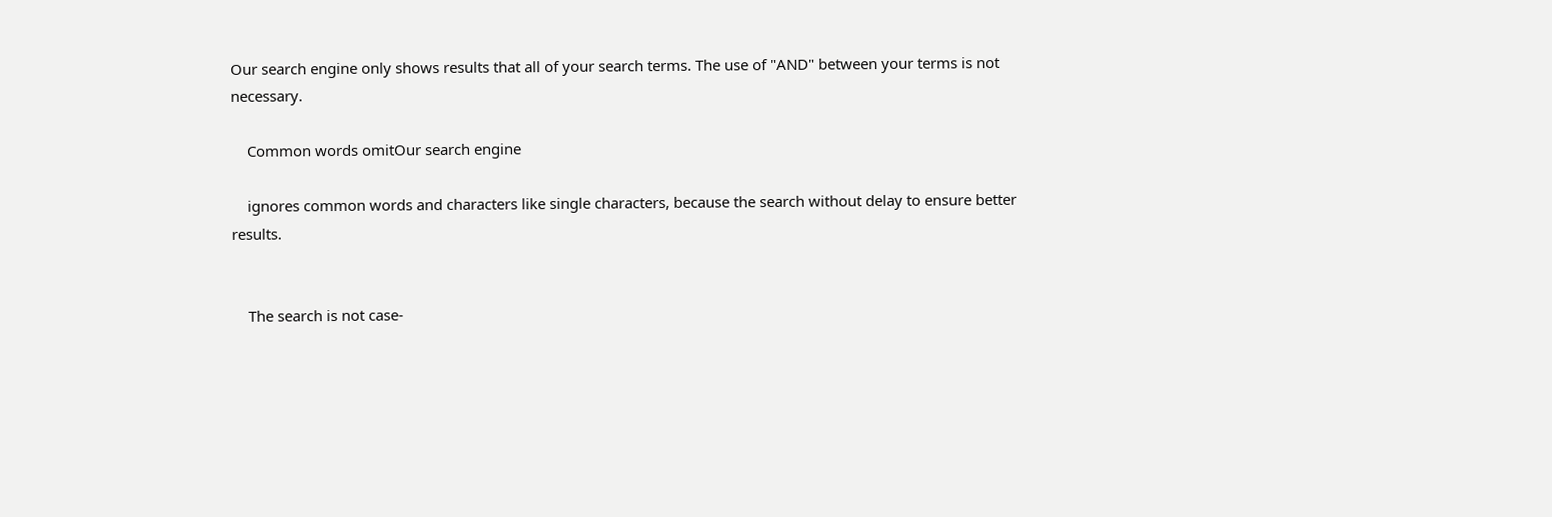Our search engine only shows results that all of your search terms. The use of "AND" between your terms is not necessary.

    Common words omitOur search engine

    ignores common words and characters like single characters, because the search without delay to ensure better results.


    The search is not case-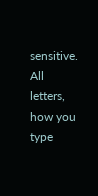sensitive. All letters, how you type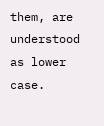them, are understood as lower case.